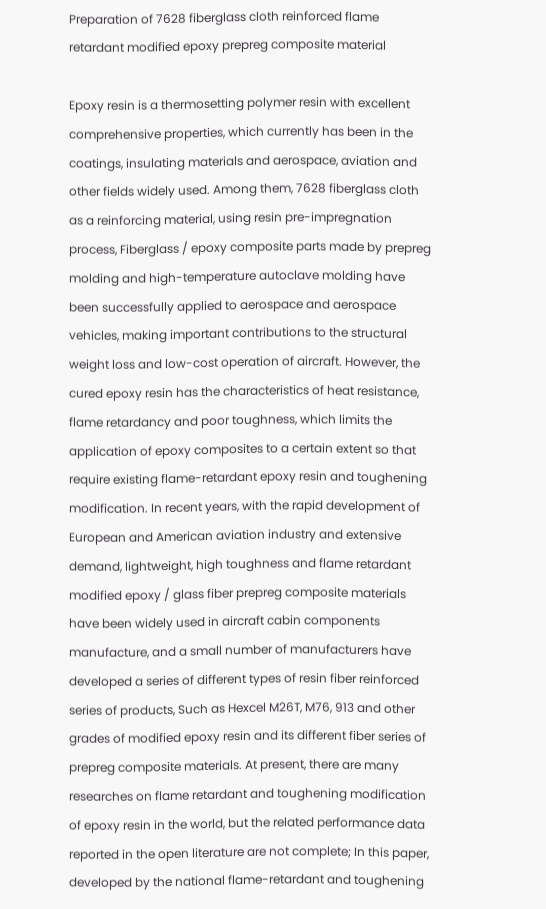Preparation of 7628 fiberglass cloth reinforced flame retardant modified epoxy prepreg composite material

Epoxy resin is a thermosetting polymer resin with excellent comprehensive properties, which currently has been in the coatings, insulating materials and aerospace, aviation and other fields widely used. Among them, 7628 fiberglass cloth as a reinforcing material, using resin pre-impregnation process, Fiberglass / epoxy composite parts made by prepreg molding and high-temperature autoclave molding have been successfully applied to aerospace and aerospace vehicles, making important contributions to the structural weight loss and low-cost operation of aircraft. However, the cured epoxy resin has the characteristics of heat resistance, flame retardancy and poor toughness, which limits the application of epoxy composites to a certain extent so that require existing flame-retardant epoxy resin and toughening modification. In recent years, with the rapid development of European and American aviation industry and extensive demand, lightweight, high toughness and flame retardant modified epoxy / glass fiber prepreg composite materials have been widely used in aircraft cabin components manufacture, and a small number of manufacturers have developed a series of different types of resin fiber reinforced series of products, Such as Hexcel M26T, M76, 913 and other grades of modified epoxy resin and its different fiber series of prepreg composite materials. At present, there are many researches on flame retardant and toughening modification of epoxy resin in the world, but the related performance data reported in the open literature are not complete; In this paper, developed by the national flame-retardant and toughening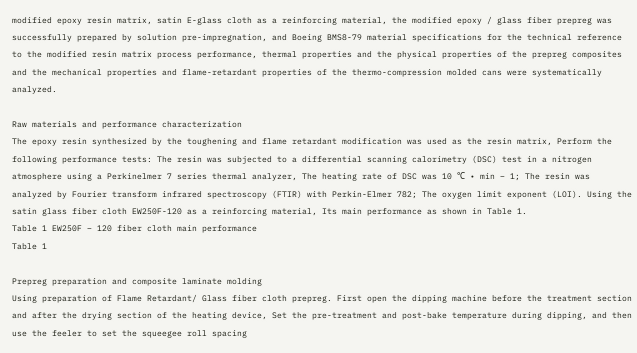modified epoxy resin matrix, satin E-glass cloth as a reinforcing material, the modified epoxy / glass fiber prepreg was successfully prepared by solution pre-impregnation, and Boeing BMS8-79 material specifications for the technical reference to the modified resin matrix process performance, thermal properties and the physical properties of the prepreg composites and the mechanical properties and flame-retardant properties of the thermo-compression molded cans were systematically analyzed.

Raw materials and performance characterization
The epoxy resin synthesized by the toughening and flame retardant modification was used as the resin matrix, Perform the following performance tests: The resin was subjected to a differential scanning calorimetry (DSC) test in a nitrogen atmosphere using a Perkinelmer 7 series thermal analyzer, The heating rate of DSC was 10 ℃ • min – 1; The resin was analyzed by Fourier transform infrared spectroscopy (FTIR) with Perkin-Elmer 782; The oxygen limit exponent (LOI). Using the satin glass fiber cloth EW250F-120 as a reinforcing material, Its main performance as shown in Table 1.
Table 1 EW250F – 120 fiber cloth main performance
Table 1

Prepreg preparation and composite laminate molding
Using preparation of Flame Retardant/ Glass fiber cloth prepreg. First open the dipping machine before the treatment section and after the drying section of the heating device, Set the pre-treatment and post-bake temperature during dipping, and then use the feeler to set the squeegee roll spacing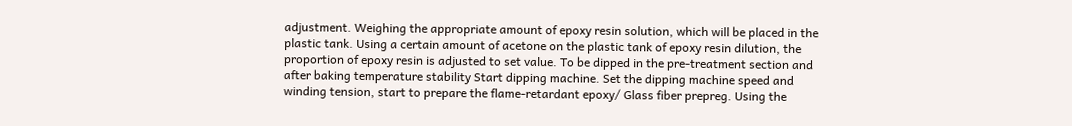adjustment. Weighing the appropriate amount of epoxy resin solution, which will be placed in the plastic tank. Using a certain amount of acetone on the plastic tank of epoxy resin dilution, the proportion of epoxy resin is adjusted to set value. To be dipped in the pre-treatment section and after baking temperature stability Start dipping machine. Set the dipping machine speed and winding tension, start to prepare the flame-retardant epoxy/ Glass fiber prepreg. Using the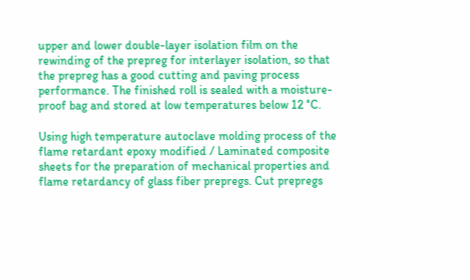upper and lower double-layer isolation film on the rewinding of the prepreg for interlayer isolation, so that the prepreg has a good cutting and paving process performance. The finished roll is sealed with a moisture-proof bag and stored at low temperatures below 12 °C.

Using high temperature autoclave molding process of the flame retardant epoxy modified / Laminated composite sheets for the preparation of mechanical properties and flame retardancy of glass fiber prepregs. Cut prepregs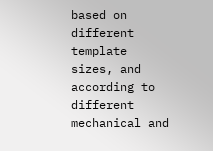based on different template sizes, and according to different mechanical and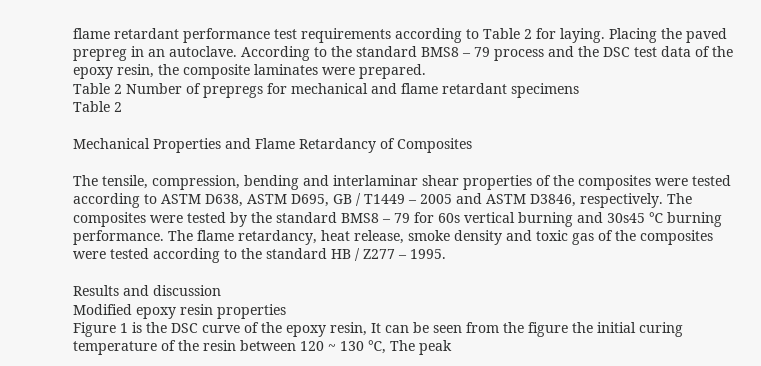flame retardant performance test requirements according to Table 2 for laying. Placing the paved prepreg in an autoclave. According to the standard BMS8 – 79 process and the DSC test data of the epoxy resin, the composite laminates were prepared.
Table 2 Number of prepregs for mechanical and flame retardant specimens
Table 2

Mechanical Properties and Flame Retardancy of Composites

The tensile, compression, bending and interlaminar shear properties of the composites were tested according to ASTM D638, ASTM D695, GB / T1449 – 2005 and ASTM D3846, respectively. The composites were tested by the standard BMS8 – 79 for 60s vertical burning and 30s45 ℃ burning performance. The flame retardancy, heat release, smoke density and toxic gas of the composites were tested according to the standard HB / Z277 – 1995.

Results and discussion
Modified epoxy resin properties
Figure 1 is the DSC curve of the epoxy resin, It can be seen from the figure the initial curing temperature of the resin between 120 ~ 130 ℃, The peak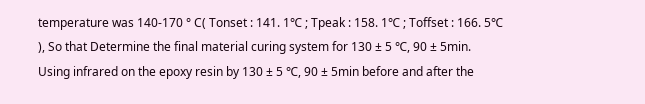temperature was 140-170 ° C( Tonset : 141. 1℃ ; Tpeak : 158. 1℃ ; Toffset : 166. 5℃ ), So that Determine the final material curing system for 130 ± 5 ℃, 90 ± 5min.
Using infrared on the epoxy resin by 130 ± 5 ℃, 90 ± 5min before and after the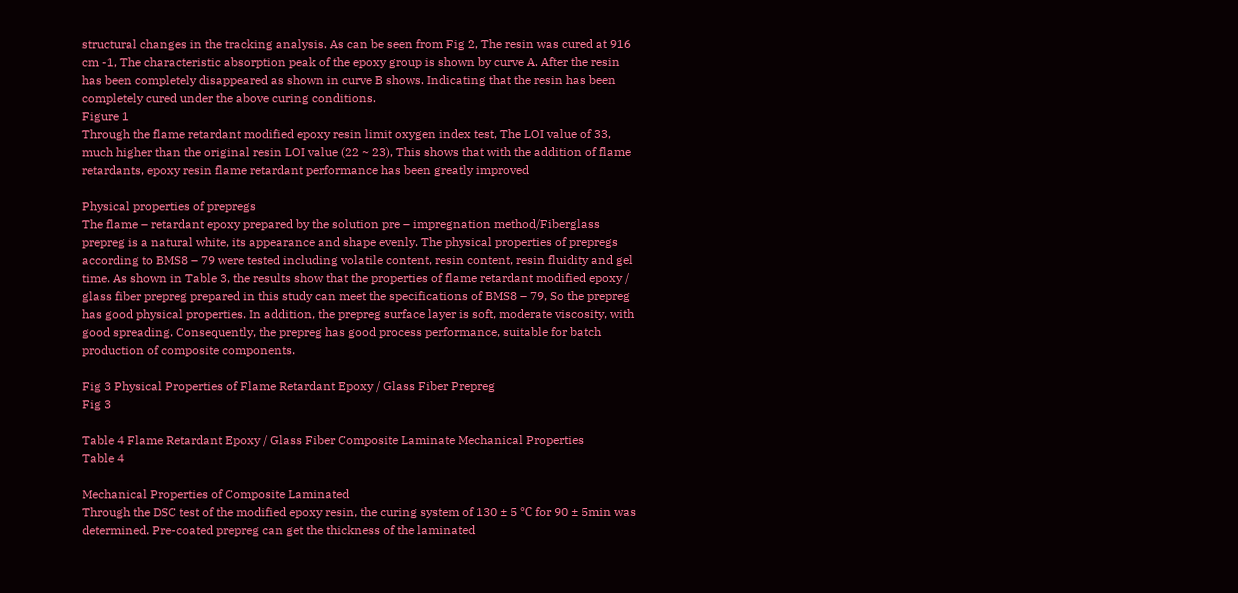structural changes in the tracking analysis. As can be seen from Fig 2, The resin was cured at 916 cm -1, The characteristic absorption peak of the epoxy group is shown by curve A. After the resin has been completely disappeared as shown in curve B shows. Indicating that the resin has been completely cured under the above curing conditions.
Figure 1
Through the flame retardant modified epoxy resin limit oxygen index test, The LOI value of 33, much higher than the original resin LOI value (22 ~ 23), This shows that with the addition of flame retardants, epoxy resin flame retardant performance has been greatly improved

Physical properties of prepregs
The flame – retardant epoxy prepared by the solution pre – impregnation method/Fiberglass prepreg is a natural white, its appearance and shape evenly. The physical properties of prepregs according to BMS8 – 79 were tested including volatile content, resin content, resin fluidity and gel time. As shown in Table 3, the results show that the properties of flame retardant modified epoxy / glass fiber prepreg prepared in this study can meet the specifications of BMS8 – 79, So the prepreg has good physical properties. In addition, the prepreg surface layer is soft, moderate viscosity, with good spreading. Consequently, the prepreg has good process performance, suitable for batch production of composite components.

Fig 3 Physical Properties of Flame Retardant Epoxy / Glass Fiber Prepreg
Fig 3

Table 4 Flame Retardant Epoxy / Glass Fiber Composite Laminate Mechanical Properties
Table 4

Mechanical Properties of Composite Laminated
Through the DSC test of the modified epoxy resin, the curing system of 130 ± 5 ℃ for 90 ± 5min was determined. Pre-coated prepreg can get the thickness of the laminated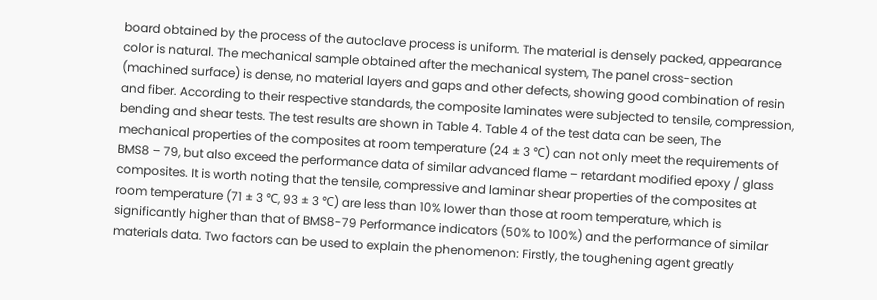board obtained by the process of the autoclave process is uniform. The material is densely packed, appearance color is natural. The mechanical sample obtained after the mechanical system, The panel cross-section (machined surface) is dense, no material layers and gaps and other defects, showing good combination of resin and fiber. According to their respective standards, the composite laminates were subjected to tensile, compression, bending and shear tests. The test results are shown in Table 4. Table 4 of the test data can be seen, The mechanical properties of the composites at room temperature (24 ± 3 ℃) can not only meet the requirements of BMS8 – 79, but also exceed the performance data of similar advanced flame – retardant modified epoxy / glass composites. It is worth noting that the tensile, compressive and laminar shear properties of the composites at room temperature (71 ± 3 ℃, 93 ± 3 ℃) are less than 10% lower than those at room temperature, which is significantly higher than that of BMS8-79 Performance indicators (50% to 100%) and the performance of similar materials data. Two factors can be used to explain the phenomenon: Firstly, the toughening agent greatly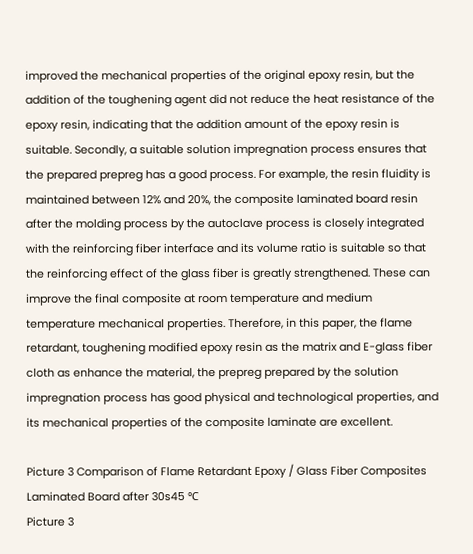improved the mechanical properties of the original epoxy resin, but the addition of the toughening agent did not reduce the heat resistance of the epoxy resin, indicating that the addition amount of the epoxy resin is suitable. Secondly, a suitable solution impregnation process ensures that the prepared prepreg has a good process. For example, the resin fluidity is maintained between 12% and 20%, the composite laminated board resin after the molding process by the autoclave process is closely integrated with the reinforcing fiber interface and its volume ratio is suitable so that the reinforcing effect of the glass fiber is greatly strengthened. These can improve the final composite at room temperature and medium temperature mechanical properties. Therefore, in this paper, the flame retardant, toughening modified epoxy resin as the matrix and E-glass fiber cloth as enhance the material, the prepreg prepared by the solution impregnation process has good physical and technological properties, and its mechanical properties of the composite laminate are excellent.

Picture 3 Comparison of Flame Retardant Epoxy / Glass Fiber Composites Laminated Board after 30s45 ℃
Picture 3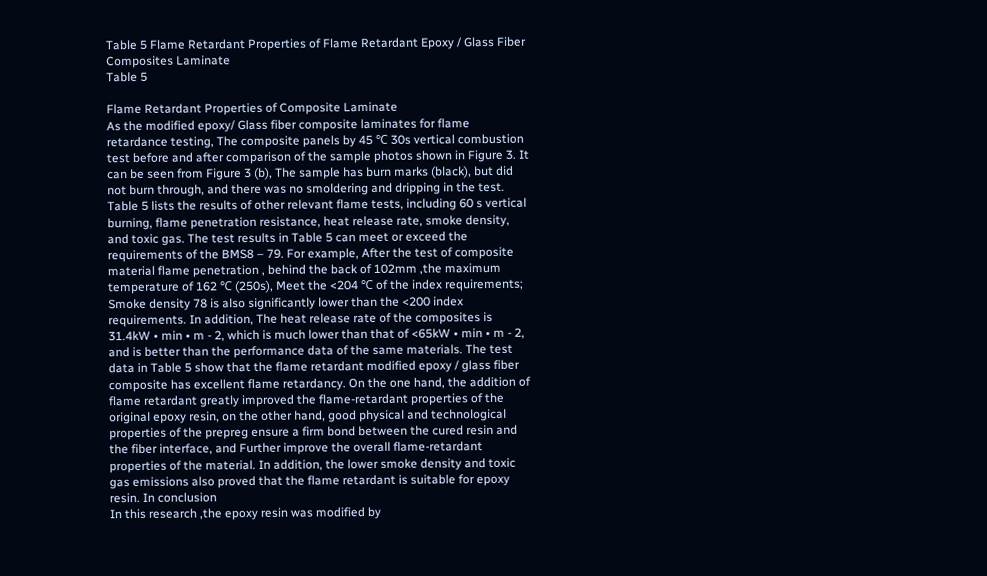Table 5 Flame Retardant Properties of Flame Retardant Epoxy / Glass Fiber Composites Laminate
Table 5

Flame Retardant Properties of Composite Laminate
As the modified epoxy/ Glass fiber composite laminates for flame retardance testing, The composite panels by 45 ℃ 30s vertical combustion test before and after comparison of the sample photos shown in Figure 3. It can be seen from Figure 3 (b), The sample has burn marks (black), but did not burn through, and there was no smoldering and dripping in the test. Table 5 lists the results of other relevant flame tests, including 60 s vertical burning, flame penetration resistance, heat release rate, smoke density, and toxic gas. The test results in Table 5 can meet or exceed the requirements of the BMS8 – 79. For example, After the test of composite material flame penetration , behind the back of 102mm ,the maximum temperature of 162 ℃ (250s), Meet the <204 ℃ of the index requirements; Smoke density 78 is also significantly lower than the <200 index requirements. In addition, The heat release rate of the composites is 31.4kW • min • m - 2, which is much lower than that of <65kW • min • m - 2, and is better than the performance data of the same materials. The test data in Table 5 show that the flame retardant modified epoxy / glass fiber composite has excellent flame retardancy. On the one hand, the addition of flame retardant greatly improved the flame-retardant properties of the original epoxy resin, on the other hand, good physical and technological properties of the prepreg ensure a firm bond between the cured resin and the fiber interface, and Further improve the overall flame-retardant properties of the material. In addition, the lower smoke density and toxic gas emissions also proved that the flame retardant is suitable for epoxy resin. In conclusion
In this research ,the epoxy resin was modified by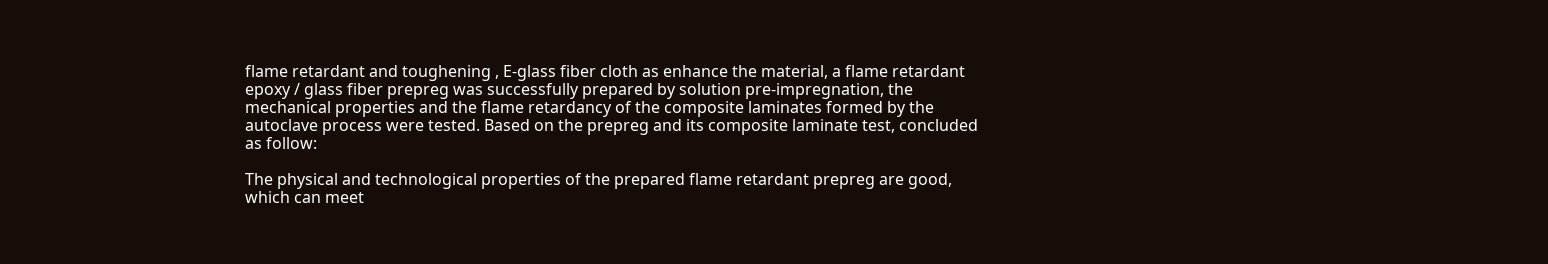flame retardant and toughening , E-glass fiber cloth as enhance the material, a flame retardant epoxy / glass fiber prepreg was successfully prepared by solution pre-impregnation, the mechanical properties and the flame retardancy of the composite laminates formed by the autoclave process were tested. Based on the prepreg and its composite laminate test, concluded as follow:

The physical and technological properties of the prepared flame retardant prepreg are good, which can meet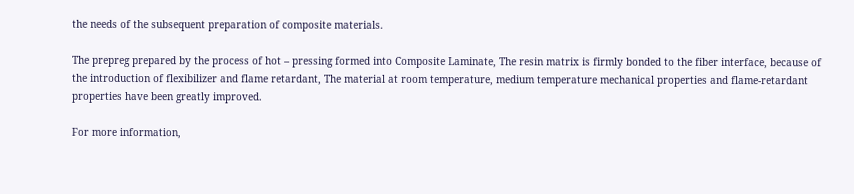the needs of the subsequent preparation of composite materials.

The prepreg prepared by the process of hot – pressing formed into Composite Laminate, The resin matrix is firmly bonded to the fiber interface, because of the introduction of flexibilizer and flame retardant, The material at room temperature, medium temperature mechanical properties and flame-retardant properties have been greatly improved.

For more information,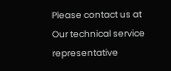Please contact us at Our technical service representative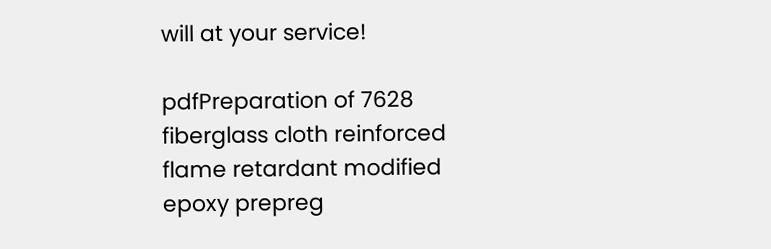will at your service!

pdfPreparation of 7628 fiberglass cloth reinforced flame retardant modified epoxy prepreg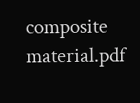composite material.pdf